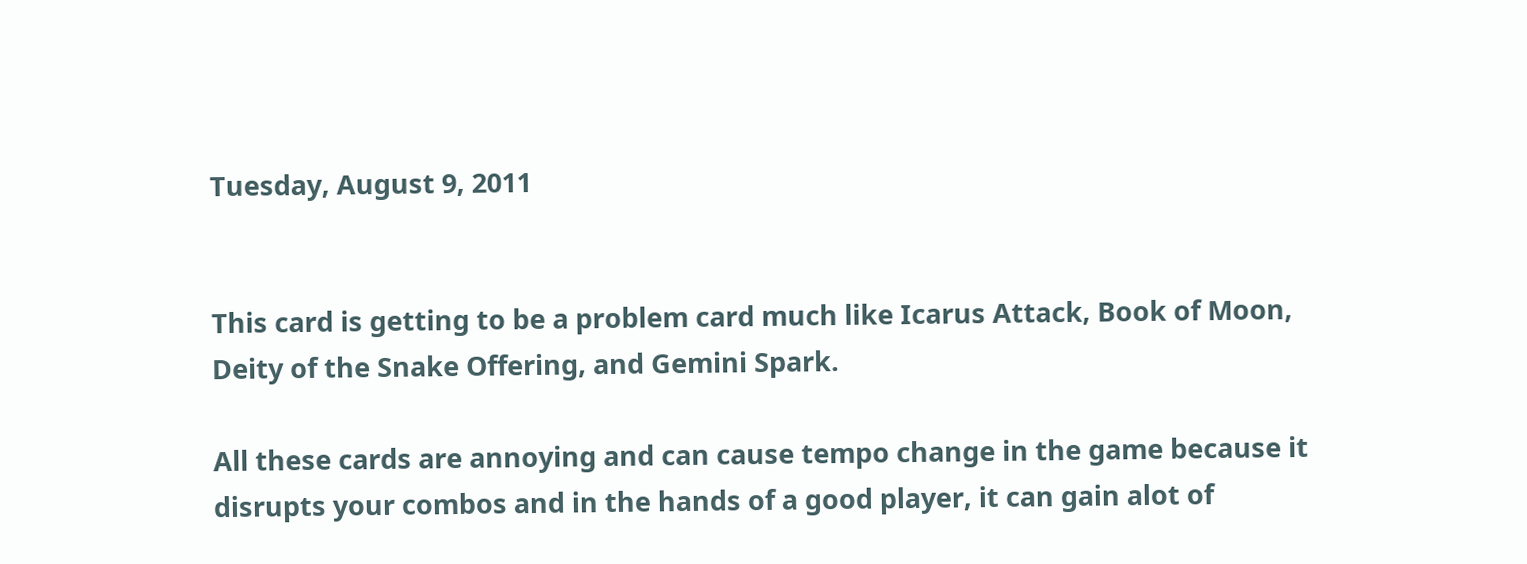Tuesday, August 9, 2011


This card is getting to be a problem card much like Icarus Attack, Book of Moon, Deity of the Snake Offering, and Gemini Spark.

All these cards are annoying and can cause tempo change in the game because it disrupts your combos and in the hands of a good player, it can gain alot of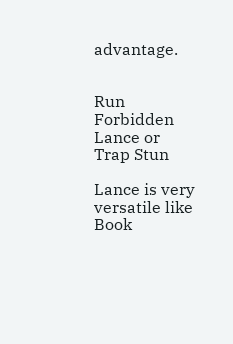advantage.


Run Forbidden Lance or Trap Stun

Lance is very versatile like Book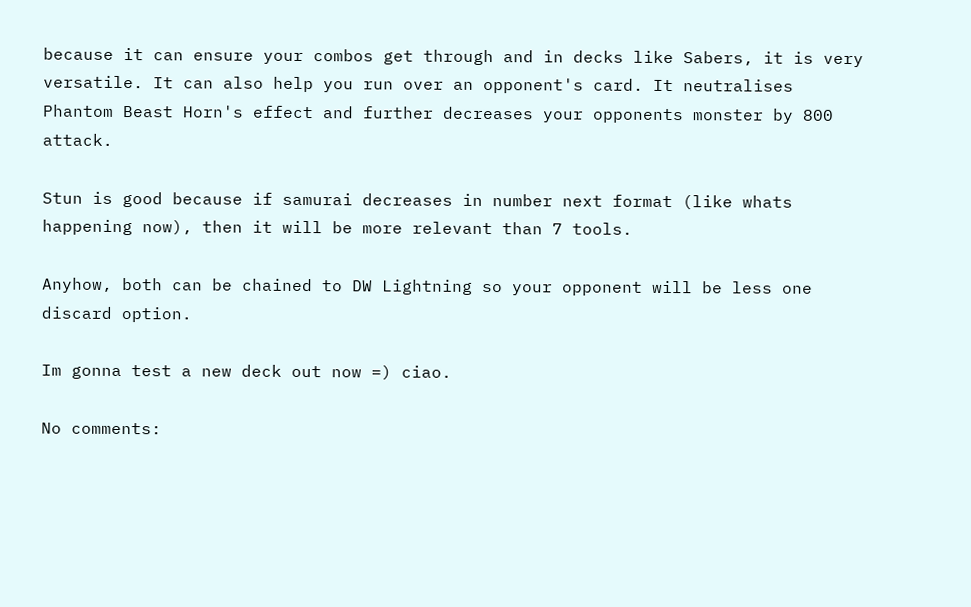because it can ensure your combos get through and in decks like Sabers, it is very versatile. It can also help you run over an opponent's card. It neutralises Phantom Beast Horn's effect and further decreases your opponents monster by 800 attack.

Stun is good because if samurai decreases in number next format (like whats happening now), then it will be more relevant than 7 tools.

Anyhow, both can be chained to DW Lightning so your opponent will be less one discard option.

Im gonna test a new deck out now =) ciao.

No comments: